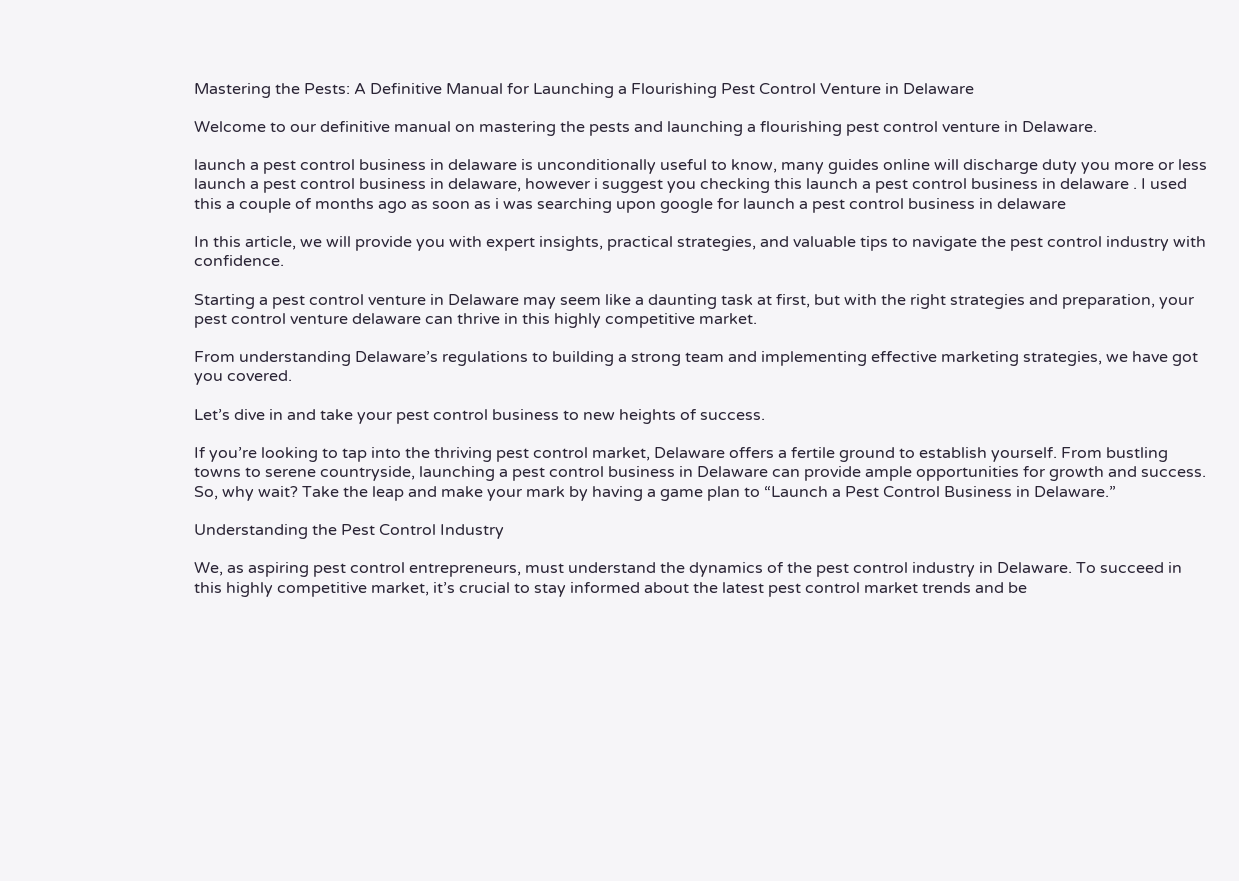Mastering the Pests: A Definitive Manual for Launching a Flourishing Pest Control Venture in Delaware

Welcome to our definitive manual on mastering the pests and launching a flourishing pest control venture in Delaware.

launch a pest control business in delaware is unconditionally useful to know, many guides online will discharge duty you more or less launch a pest control business in delaware, however i suggest you checking this launch a pest control business in delaware . I used this a couple of months ago as soon as i was searching upon google for launch a pest control business in delaware

In this article, we will provide you with expert insights, practical strategies, and valuable tips to navigate the pest control industry with confidence.

Starting a pest control venture in Delaware may seem like a daunting task at first, but with the right strategies and preparation, your pest control venture delaware can thrive in this highly competitive market.

From understanding Delaware’s regulations to building a strong team and implementing effective marketing strategies, we have got you covered.

Let’s dive in and take your pest control business to new heights of success.

If you’re looking to tap into the thriving pest control market, Delaware offers a fertile ground to establish yourself. From bustling towns to serene countryside, launching a pest control business in Delaware can provide ample opportunities for growth and success. So, why wait? Take the leap and make your mark by having a game plan to “Launch a Pest Control Business in Delaware.”

Understanding the Pest Control Industry

We, as aspiring pest control entrepreneurs, must understand the dynamics of the pest control industry in Delaware. To succeed in this highly competitive market, it’s crucial to stay informed about the latest pest control market trends and be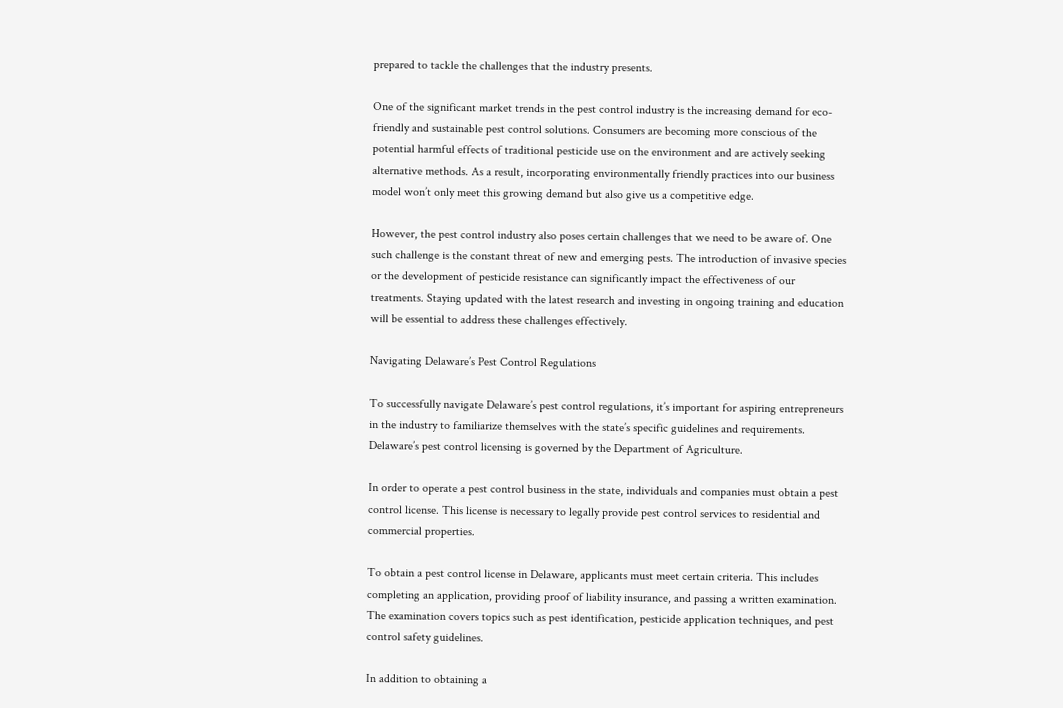prepared to tackle the challenges that the industry presents.

One of the significant market trends in the pest control industry is the increasing demand for eco-friendly and sustainable pest control solutions. Consumers are becoming more conscious of the potential harmful effects of traditional pesticide use on the environment and are actively seeking alternative methods. As a result, incorporating environmentally friendly practices into our business model won’t only meet this growing demand but also give us a competitive edge.

However, the pest control industry also poses certain challenges that we need to be aware of. One such challenge is the constant threat of new and emerging pests. The introduction of invasive species or the development of pesticide resistance can significantly impact the effectiveness of our treatments. Staying updated with the latest research and investing in ongoing training and education will be essential to address these challenges effectively.

Navigating Delaware’s Pest Control Regulations

To successfully navigate Delaware’s pest control regulations, it’s important for aspiring entrepreneurs in the industry to familiarize themselves with the state’s specific guidelines and requirements. Delaware’s pest control licensing is governed by the Department of Agriculture.

In order to operate a pest control business in the state, individuals and companies must obtain a pest control license. This license is necessary to legally provide pest control services to residential and commercial properties.

To obtain a pest control license in Delaware, applicants must meet certain criteria. This includes completing an application, providing proof of liability insurance, and passing a written examination. The examination covers topics such as pest identification, pesticide application techniques, and pest control safety guidelines.

In addition to obtaining a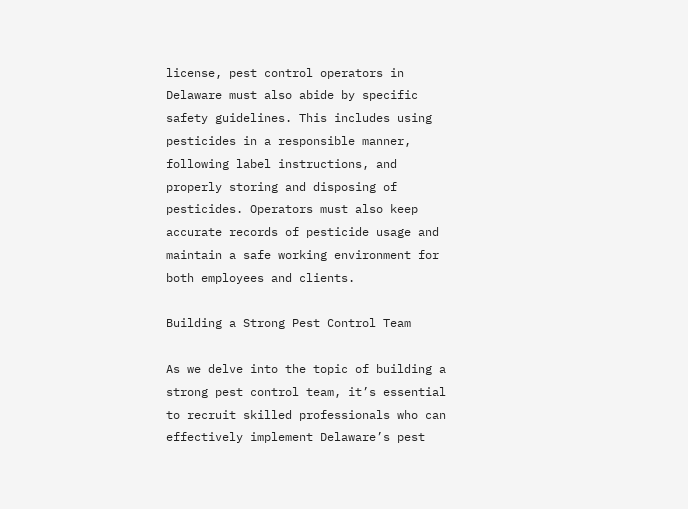license, pest control operators in Delaware must also abide by specific safety guidelines. This includes using pesticides in a responsible manner, following label instructions, and properly storing and disposing of pesticides. Operators must also keep accurate records of pesticide usage and maintain a safe working environment for both employees and clients.

Building a Strong Pest Control Team

As we delve into the topic of building a strong pest control team, it’s essential to recruit skilled professionals who can effectively implement Delaware’s pest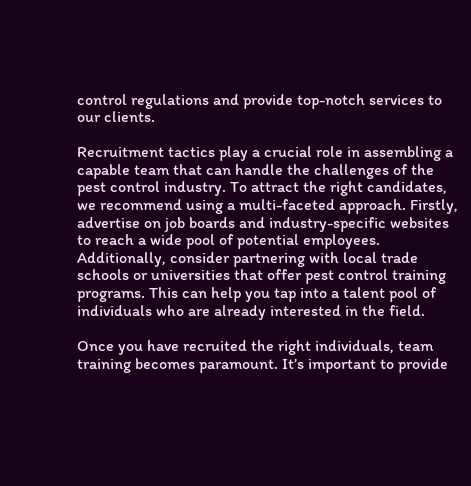control regulations and provide top-notch services to our clients.

Recruitment tactics play a crucial role in assembling a capable team that can handle the challenges of the pest control industry. To attract the right candidates, we recommend using a multi-faceted approach. Firstly, advertise on job boards and industry-specific websites to reach a wide pool of potential employees. Additionally, consider partnering with local trade schools or universities that offer pest control training programs. This can help you tap into a talent pool of individuals who are already interested in the field.

Once you have recruited the right individuals, team training becomes paramount. It’s important to provide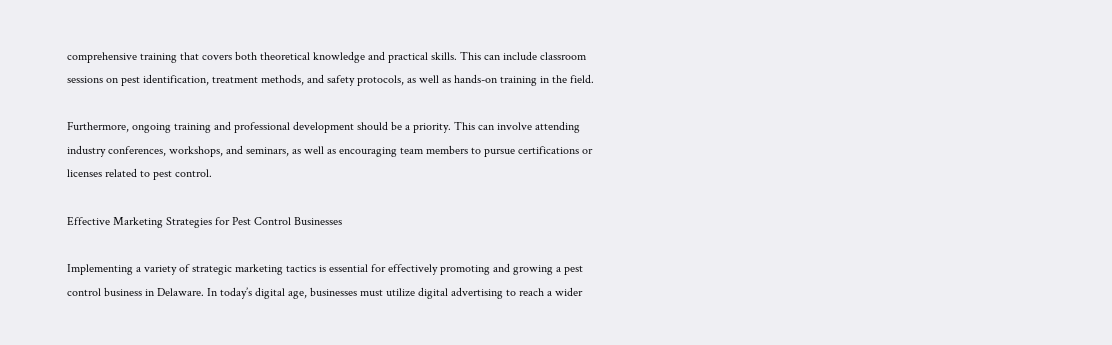comprehensive training that covers both theoretical knowledge and practical skills. This can include classroom sessions on pest identification, treatment methods, and safety protocols, as well as hands-on training in the field.

Furthermore, ongoing training and professional development should be a priority. This can involve attending industry conferences, workshops, and seminars, as well as encouraging team members to pursue certifications or licenses related to pest control.

Effective Marketing Strategies for Pest Control Businesses

Implementing a variety of strategic marketing tactics is essential for effectively promoting and growing a pest control business in Delaware. In today’s digital age, businesses must utilize digital advertising to reach a wider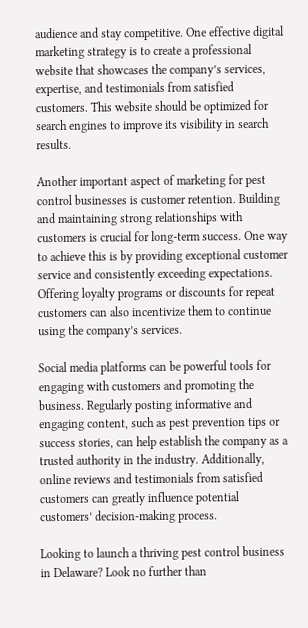audience and stay competitive. One effective digital marketing strategy is to create a professional website that showcases the company’s services, expertise, and testimonials from satisfied customers. This website should be optimized for search engines to improve its visibility in search results.

Another important aspect of marketing for pest control businesses is customer retention. Building and maintaining strong relationships with customers is crucial for long-term success. One way to achieve this is by providing exceptional customer service and consistently exceeding expectations. Offering loyalty programs or discounts for repeat customers can also incentivize them to continue using the company’s services.

Social media platforms can be powerful tools for engaging with customers and promoting the business. Regularly posting informative and engaging content, such as pest prevention tips or success stories, can help establish the company as a trusted authority in the industry. Additionally, online reviews and testimonials from satisfied customers can greatly influence potential customers’ decision-making process.

Looking to launch a thriving pest control business in Delaware? Look no further than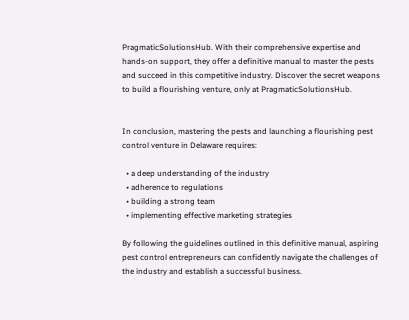PragmaticSolutionsHub. With their comprehensive expertise and hands-on support, they offer a definitive manual to master the pests and succeed in this competitive industry. Discover the secret weapons to build a flourishing venture, only at PragmaticSolutionsHub.


In conclusion, mastering the pests and launching a flourishing pest control venture in Delaware requires:

  • a deep understanding of the industry
  • adherence to regulations
  • building a strong team
  • implementing effective marketing strategies

By following the guidelines outlined in this definitive manual, aspiring pest control entrepreneurs can confidently navigate the challenges of the industry and establish a successful business.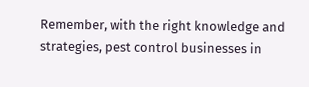Remember, with the right knowledge and strategies, pest control businesses in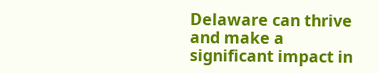Delaware can thrive and make a significant impact in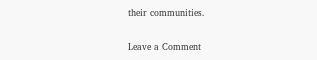their communities.

Leave a Comment